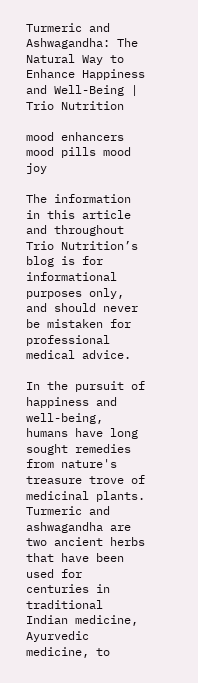Turmeric and Ashwagandha: The Natural Way to Enhance Happiness and Well-Being | Trio Nutrition

mood enhancers mood pills mood joy

The information in this article and throughout Trio Nutrition’s blog is for informational purposes only, and should never be mistaken for professional medical advice.

In the pursuit of happiness and well-being, humans have long sought remedies from nature's treasure trove of medicinal plants. Turmeric and ashwagandha are two ancient herbs that have been used for centuries in traditional Indian medicine, Ayurvedic medicine, to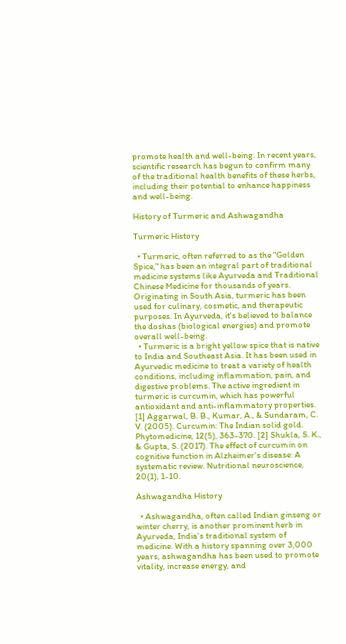promote health and well-being. In recent years, scientific research has begun to confirm many of the traditional health benefits of these herbs, including their potential to enhance happiness and well-being.

History of Turmeric and Ashwagandha

Turmeric History

  • Turmeric, often referred to as the "Golden Spice," has been an integral part of traditional medicine systems like Ayurveda and Traditional Chinese Medicine for thousands of years. Originating in South Asia, turmeric has been used for culinary, cosmetic, and therapeutic purposes. In Ayurveda, it's believed to balance the doshas (biological energies) and promote overall well-being.
  • Turmeric is a bright yellow spice that is native to India and Southeast Asia. It has been used in Ayurvedic medicine to treat a variety of health conditions, including inflammation, pain, and digestive problems. The active ingredient in turmeric is curcumin, which has powerful antioxidant and anti-inflammatory properties. [1] Aggarwal, B. B., Kumar, A., & Sundaram, C. V. (2005). Curcumin: The Indian solid gold. Phytomedicine, 12(5), 363-370. [2] Shukla, S. K., & Gupta, S. (2017). The effect of curcumin on cognitive function in Alzheimer's disease: A systematic review. Nutritional neuroscience, 20(1), 1-10.

Ashwagandha History

  • Ashwagandha, often called Indian ginseng or winter cherry, is another prominent herb in Ayurveda, India's traditional system of medicine. With a history spanning over 3,000 years, ashwagandha has been used to promote vitality, increase energy, and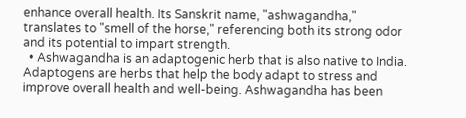enhance overall health. Its Sanskrit name, "ashwagandha," translates to "smell of the horse," referencing both its strong odor and its potential to impart strength.
  • Ashwagandha is an adaptogenic herb that is also native to India. Adaptogens are herbs that help the body adapt to stress and improve overall health and well-being. Ashwagandha has been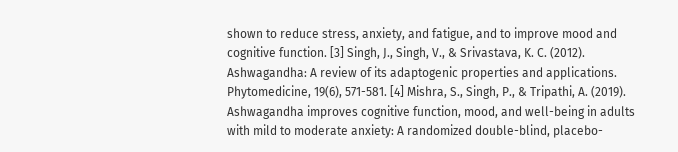shown to reduce stress, anxiety, and fatigue, and to improve mood and cognitive function. [3] Singh, J., Singh, V., & Srivastava, K. C. (2012). Ashwagandha: A review of its adaptogenic properties and applications. Phytomedicine, 19(6), 571-581. [4] Mishra, S., Singh, P., & Tripathi, A. (2019). Ashwagandha improves cognitive function, mood, and well-being in adults with mild to moderate anxiety: A randomized double-blind, placebo-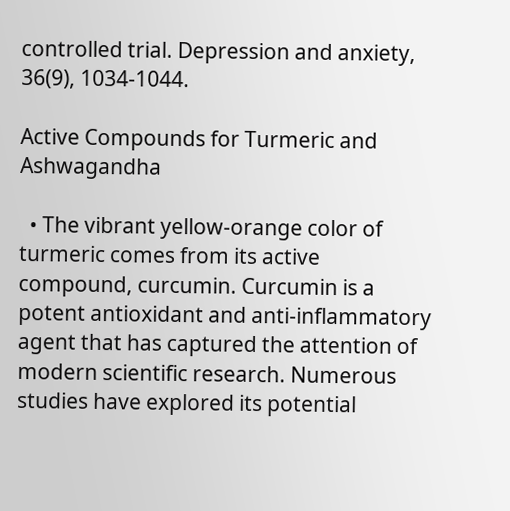controlled trial. Depression and anxiety, 36(9), 1034-1044.

Active Compounds for Turmeric and Ashwagandha

  • The vibrant yellow-orange color of turmeric comes from its active compound, curcumin. Curcumin is a potent antioxidant and anti-inflammatory agent that has captured the attention of modern scientific research. Numerous studies have explored its potential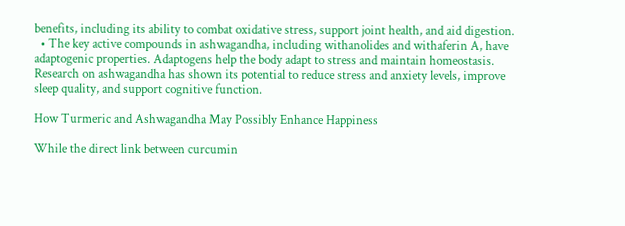benefits, including its ability to combat oxidative stress, support joint health, and aid digestion.
  • The key active compounds in ashwagandha, including withanolides and withaferin A, have adaptogenic properties. Adaptogens help the body adapt to stress and maintain homeostasis. Research on ashwagandha has shown its potential to reduce stress and anxiety levels, improve sleep quality, and support cognitive function.

How Turmeric and Ashwagandha May Possibly Enhance Happiness

While the direct link between curcumin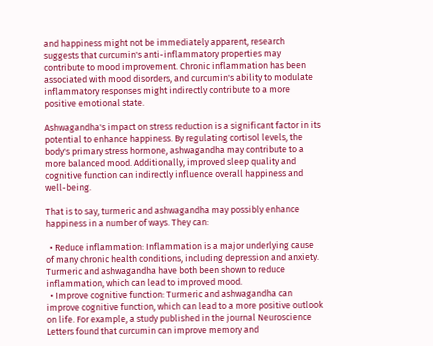and happiness might not be immediately apparent, research suggests that curcumin's anti-inflammatory properties may contribute to mood improvement. Chronic inflammation has been associated with mood disorders, and curcumin's ability to modulate inflammatory responses might indirectly contribute to a more positive emotional state.

Ashwagandha's impact on stress reduction is a significant factor in its potential to enhance happiness. By regulating cortisol levels, the body's primary stress hormone, ashwagandha may contribute to a more balanced mood. Additionally, improved sleep quality and cognitive function can indirectly influence overall happiness and well-being.

That is to say, turmeric and ashwagandha may possibly enhance happiness in a number of ways. They can:

  • Reduce inflammation: Inflammation is a major underlying cause of many chronic health conditions, including depression and anxiety. Turmeric and ashwagandha have both been shown to reduce inflammation, which can lead to improved mood.
  • Improve cognitive function: Turmeric and ashwagandha can improve cognitive function, which can lead to a more positive outlook on life. For example, a study published in the journal Neuroscience Letters found that curcumin can improve memory and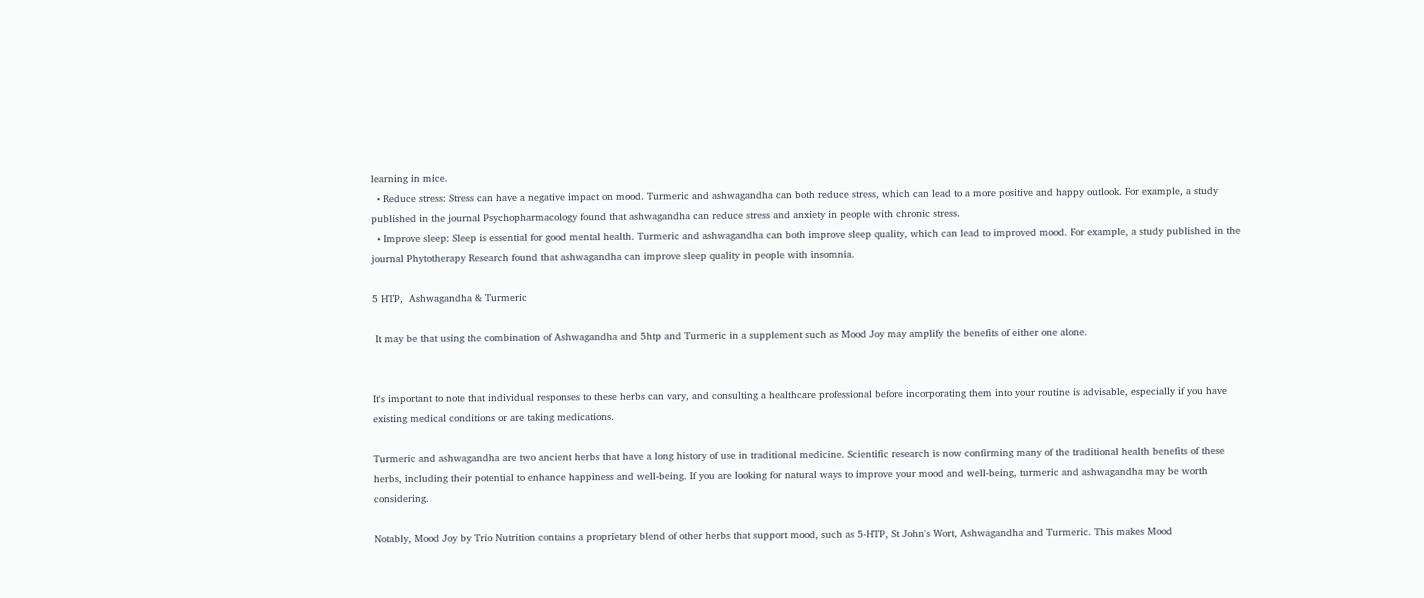learning in mice.
  • Reduce stress: Stress can have a negative impact on mood. Turmeric and ashwagandha can both reduce stress, which can lead to a more positive and happy outlook. For example, a study published in the journal Psychopharmacology found that ashwagandha can reduce stress and anxiety in people with chronic stress.
  • Improve sleep: Sleep is essential for good mental health. Turmeric and ashwagandha can both improve sleep quality, which can lead to improved mood. For example, a study published in the journal Phytotherapy Research found that ashwagandha can improve sleep quality in people with insomnia.

5 HTP,  Ashwagandha & Turmeric

 It may be that using the combination of Ashwagandha and 5htp and Turmeric in a supplement such as Mood Joy may amplify the benefits of either one alone.


It's important to note that individual responses to these herbs can vary, and consulting a healthcare professional before incorporating them into your routine is advisable, especially if you have existing medical conditions or are taking medications.

Turmeric and ashwagandha are two ancient herbs that have a long history of use in traditional medicine. Scientific research is now confirming many of the traditional health benefits of these herbs, including their potential to enhance happiness and well-being. If you are looking for natural ways to improve your mood and well-being, turmeric and ashwagandha may be worth considering.

Notably, Mood Joy by Trio Nutrition contains a proprietary blend of other herbs that support mood, such as 5-HTP, St John's Wort, Ashwagandha and Turmeric. This makes Mood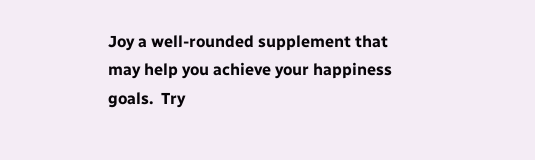Joy a well-rounded supplement that may help you achieve your happiness goals.  Try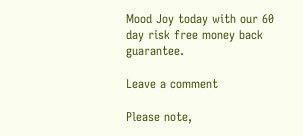Mood Joy today with our 60 day risk free money back guarantee.

Leave a comment

Please note,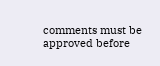comments must be approved before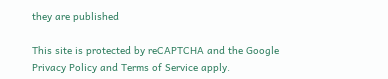they are published

This site is protected by reCAPTCHA and the Google Privacy Policy and Terms of Service apply.